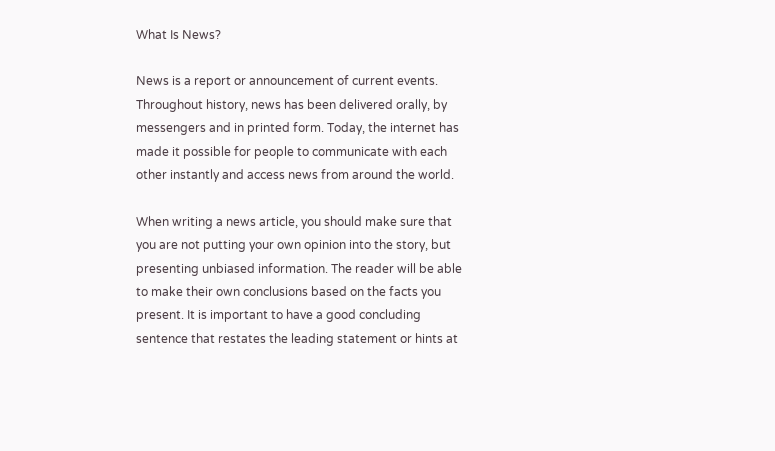What Is News?

News is a report or announcement of current events. Throughout history, news has been delivered orally, by messengers and in printed form. Today, the internet has made it possible for people to communicate with each other instantly and access news from around the world.

When writing a news article, you should make sure that you are not putting your own opinion into the story, but presenting unbiased information. The reader will be able to make their own conclusions based on the facts you present. It is important to have a good concluding sentence that restates the leading statement or hints at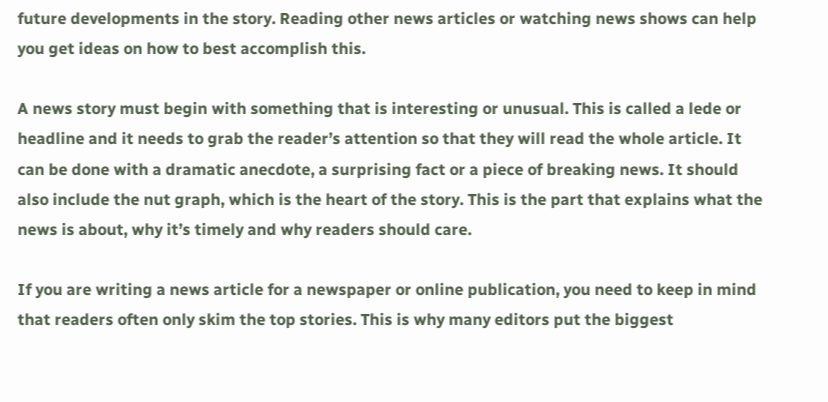future developments in the story. Reading other news articles or watching news shows can help you get ideas on how to best accomplish this.

A news story must begin with something that is interesting or unusual. This is called a lede or headline and it needs to grab the reader’s attention so that they will read the whole article. It can be done with a dramatic anecdote, a surprising fact or a piece of breaking news. It should also include the nut graph, which is the heart of the story. This is the part that explains what the news is about, why it’s timely and why readers should care.

If you are writing a news article for a newspaper or online publication, you need to keep in mind that readers often only skim the top stories. This is why many editors put the biggest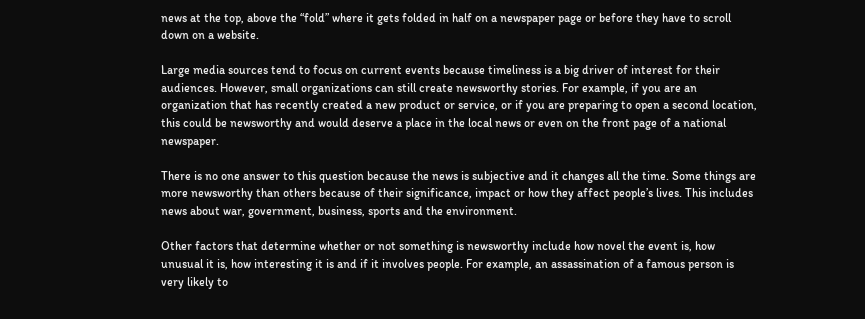news at the top, above the “fold” where it gets folded in half on a newspaper page or before they have to scroll down on a website.

Large media sources tend to focus on current events because timeliness is a big driver of interest for their audiences. However, small organizations can still create newsworthy stories. For example, if you are an organization that has recently created a new product or service, or if you are preparing to open a second location, this could be newsworthy and would deserve a place in the local news or even on the front page of a national newspaper.

There is no one answer to this question because the news is subjective and it changes all the time. Some things are more newsworthy than others because of their significance, impact or how they affect people’s lives. This includes news about war, government, business, sports and the environment.

Other factors that determine whether or not something is newsworthy include how novel the event is, how unusual it is, how interesting it is and if it involves people. For example, an assassination of a famous person is very likely to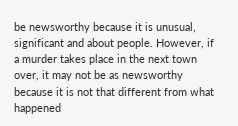be newsworthy because it is unusual, significant and about people. However, if a murder takes place in the next town over, it may not be as newsworthy because it is not that different from what happened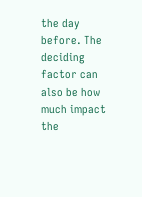the day before. The deciding factor can also be how much impact the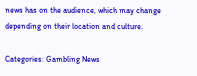news has on the audience, which may change depending on their location and culture.

Categories: Gambling News